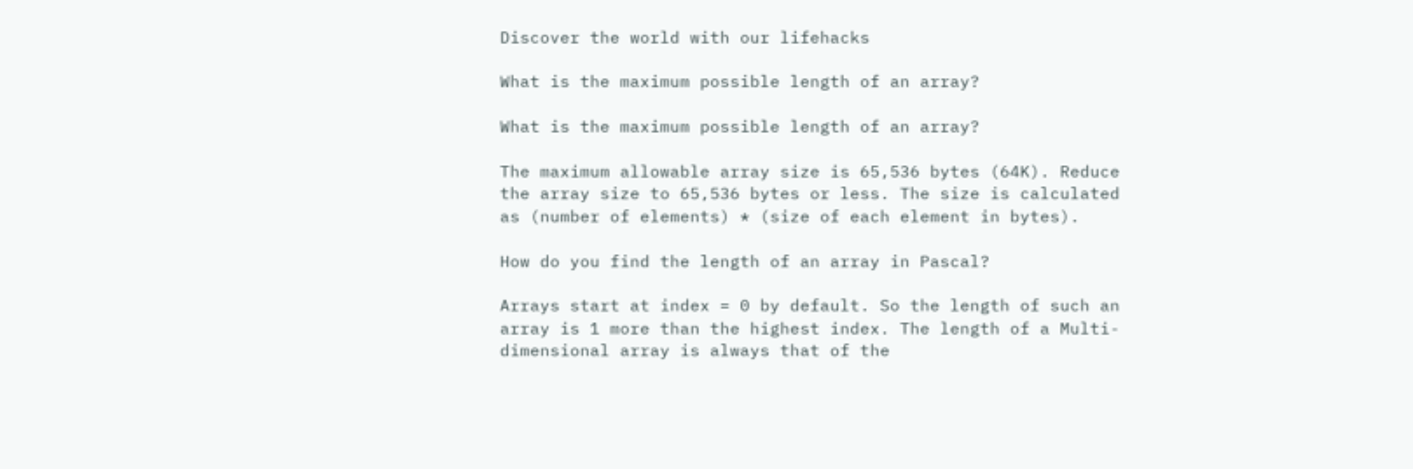Discover the world with our lifehacks

What is the maximum possible length of an array?

What is the maximum possible length of an array?

The maximum allowable array size is 65,536 bytes (64K). Reduce the array size to 65,536 bytes or less. The size is calculated as (number of elements) * (size of each element in bytes).

How do you find the length of an array in Pascal?

Arrays start at index = 0 by default. So the length of such an array is 1 more than the highest index. The length of a Multi-dimensional array is always that of the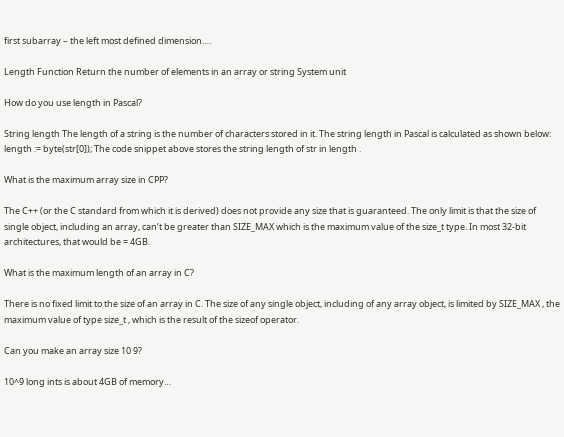first subarray – the left most defined dimension….

Length Function Return the number of elements in an array or string System unit

How do you use length in Pascal?

String length The length of a string is the number of characters stored in it. The string length in Pascal is calculated as shown below: length := byte(str[0]); The code snippet above stores the string length of str in length .

What is the maximum array size in CPP?

The C++ (or the C standard from which it is derived) does not provide any size that is guaranteed. The only limit is that the size of single object, including an array, can’t be greater than SIZE_MAX which is the maximum value of the size_t type. In most 32-bit architectures, that would be = 4GB.

What is the maximum length of an array in C?

There is no fixed limit to the size of an array in C. The size of any single object, including of any array object, is limited by SIZE_MAX , the maximum value of type size_t , which is the result of the sizeof operator.

Can you make an array size 10 9?

10^9 long ints is about 4GB of memory…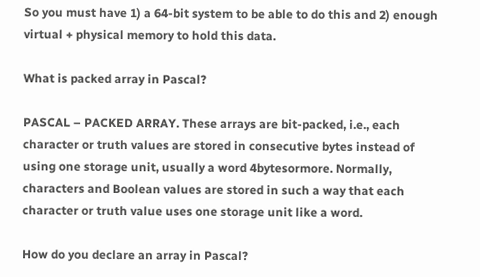So you must have 1) a 64-bit system to be able to do this and 2) enough virtual + physical memory to hold this data.

What is packed array in Pascal?

PASCAL – PACKED ARRAY. These arrays are bit-packed, i.e., each character or truth values are stored in consecutive bytes instead of using one storage unit, usually a word 4bytesormore. Normally, characters and Boolean values are stored in such a way that each character or truth value uses one storage unit like a word.

How do you declare an array in Pascal?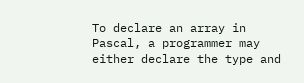To declare an array in Pascal, a programmer may either declare the type and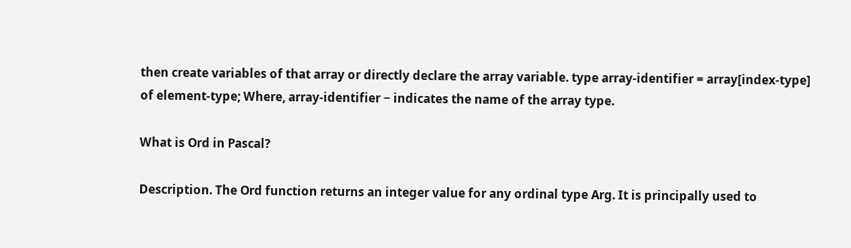then create variables of that array or directly declare the array variable. type array-identifier = array[index-type] of element-type; Where, array-identifier − indicates the name of the array type.

What is Ord in Pascal?

Description. The Ord function returns an integer value for any ordinal type Arg. It is principally used to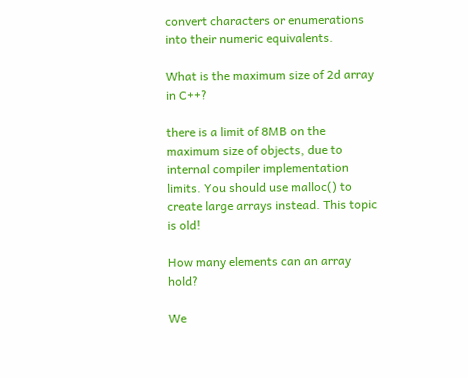convert characters or enumerations into their numeric equivalents.

What is the maximum size of 2d array in C++?

there is a limit of 8MB on the maximum size of objects, due to internal compiler implementation limits. You should use malloc() to create large arrays instead. This topic is old!

How many elements can an array hold?

We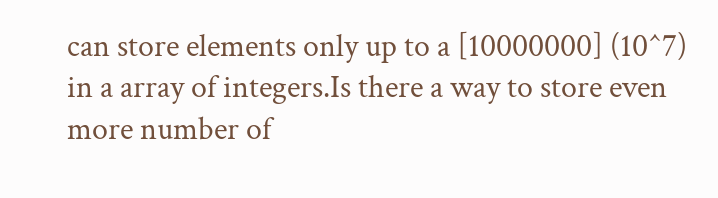can store elements only up to a [10000000] (10^7) in a array of integers.Is there a way to store even more number of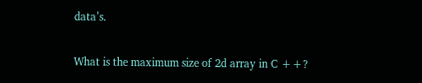data’s.

What is the maximum size of 2d array in C ++?